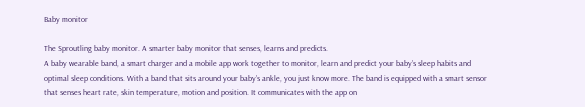Baby monitor

The Sproutling baby monitor. A smarter baby monitor that senses, learns and predicts.
A baby wearable band, a smart charger and a mobile app work together to monitor, learn and predict your baby’s sleep habits and optimal sleep conditions. With a band that sits around your baby’s ankle, you just know more. The band is equipped with a smart sensor that senses heart rate, skin temperature, motion and position. It communicates with the app on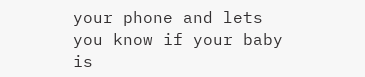your phone and lets you know if your baby is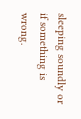sleeping soundly or if something is wrong.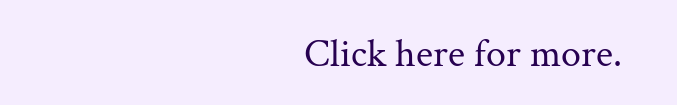Click here for more.